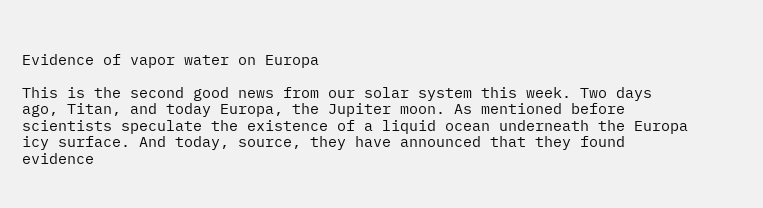Evidence of vapor water on Europa

This is the second good news from our solar system this week. Two days ago, Titan, and today Europa, the Jupiter moon. As mentioned before scientists speculate the existence of a liquid ocean underneath the Europa icy surface. And today, source, they have announced that they found evidence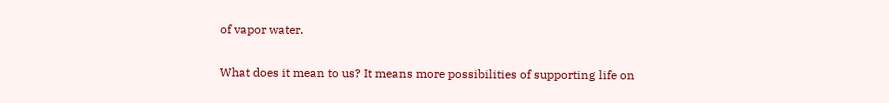of vapor water.

What does it mean to us? It means more possibilities of supporting life on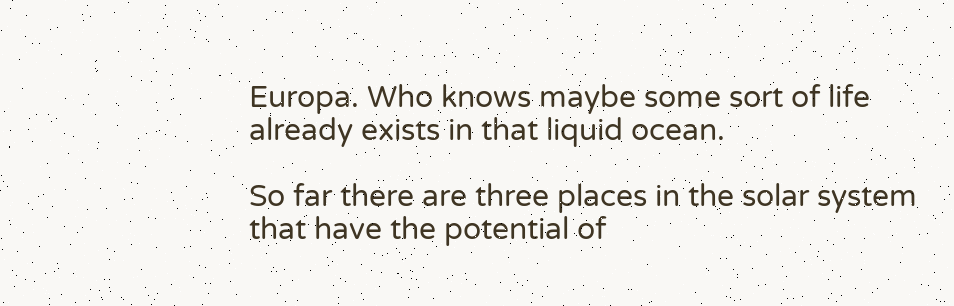Europa. Who knows maybe some sort of life already exists in that liquid ocean.

So far there are three places in the solar system that have the potential of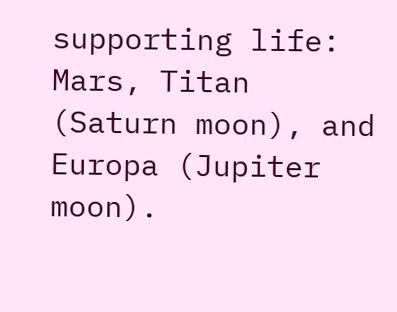supporting life: Mars, Titan (Saturn moon), and Europa (Jupiter moon).